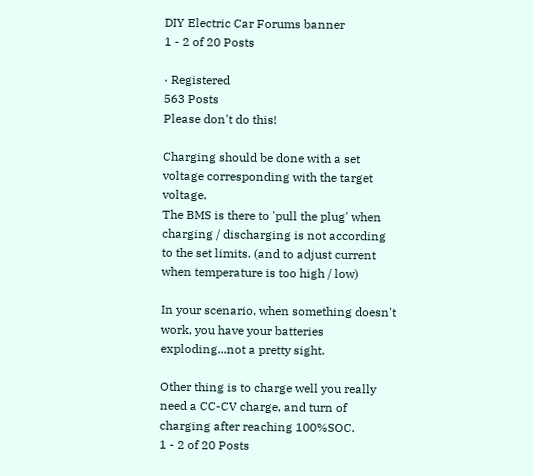DIY Electric Car Forums banner
1 - 2 of 20 Posts

· Registered
563 Posts
Please don't do this!

Charging should be done with a set voltage corresponding with the target voltage.
The BMS is there to 'pull the plug' when charging / discharging is not according to the set limits. (and to adjust current when temperature is too high / low)

In your scenario, when something doesn't work, you have your batteries exploding...not a pretty sight.

Other thing is to charge well you really need a CC-CV charge, and turn of charging after reaching 100%SOC.
1 - 2 of 20 Posts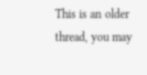This is an older thread, you may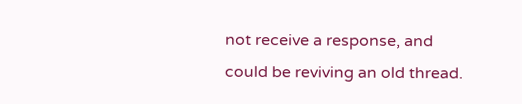not receive a response, and could be reviving an old thread.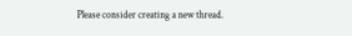Please consider creating a new thread.